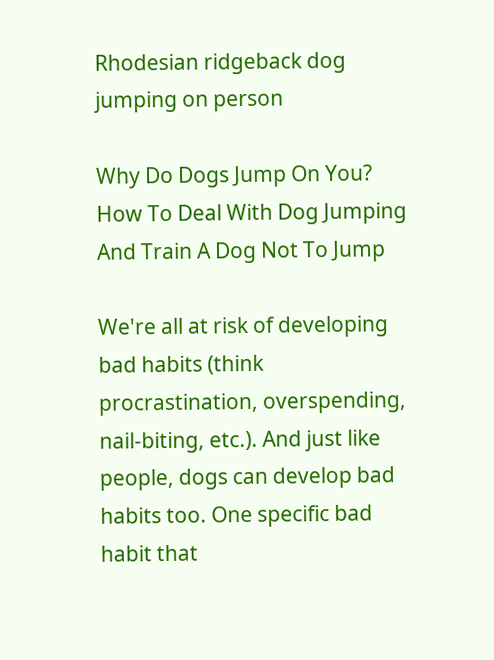Rhodesian ridgeback dog jumping on person

Why Do Dogs Jump On You? How To Deal With Dog Jumping And Train A Dog Not To Jump

We're all at risk of developing bad habits (think procrastination, overspending, nail-biting, etc.). And just like people, dogs can develop bad habits too. One specific bad habit that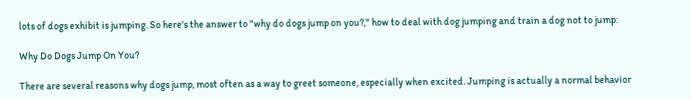lots of dogs exhibit is jumping. So here's the answer to "why do dogs jump on you?," how to deal with dog jumping and train a dog not to jump:

Why Do Dogs Jump On You?

There are several reasons why dogs jump, most often as a way to greet someone, especially when excited. Jumping is actually a normal behavior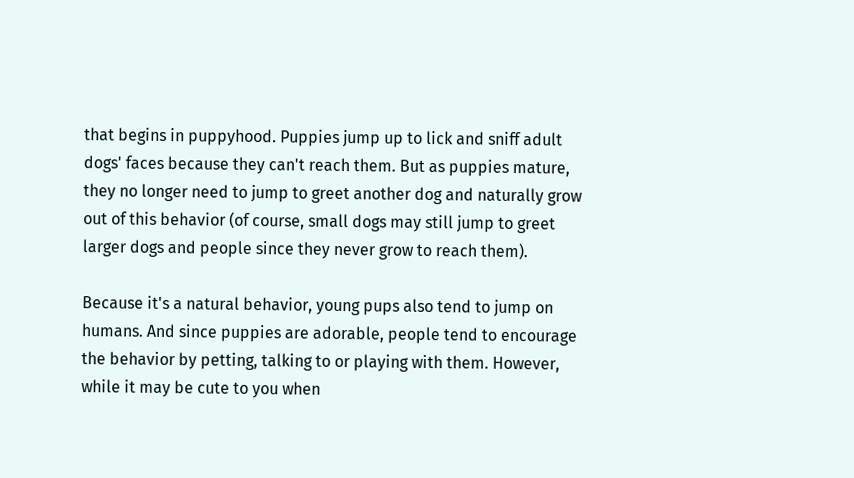that begins in puppyhood. Puppies jump up to lick and sniff adult dogs' faces because they can't reach them. But as puppies mature, they no longer need to jump to greet another dog and naturally grow out of this behavior (of course, small dogs may still jump to greet larger dogs and people since they never grow to reach them).

Because it's a natural behavior, young pups also tend to jump on humans. And since puppies are adorable, people tend to encourage the behavior by petting, talking to or playing with them. However, while it may be cute to you when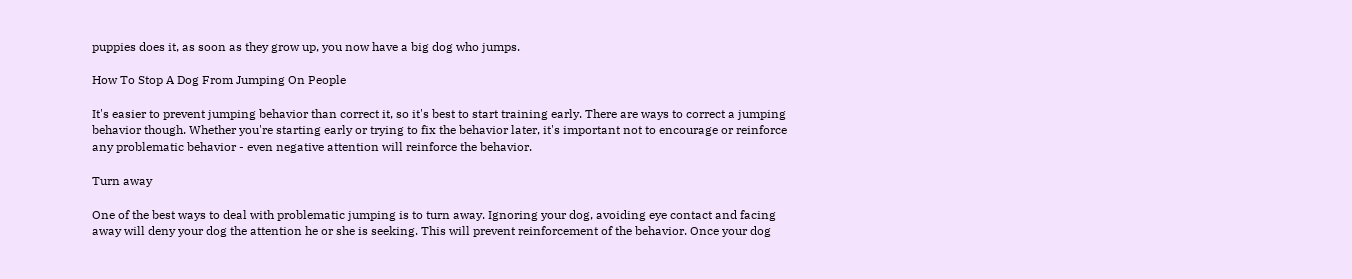puppies does it, as soon as they grow up, you now have a big dog who jumps.

How To Stop A Dog From Jumping On People

It's easier to prevent jumping behavior than correct it, so it's best to start training early. There are ways to correct a jumping behavior though. Whether you're starting early or trying to fix the behavior later, it's important not to encourage or reinforce any problematic behavior - even negative attention will reinforce the behavior.

Turn away

One of the best ways to deal with problematic jumping is to turn away. Ignoring your dog, avoiding eye contact and facing away will deny your dog the attention he or she is seeking. This will prevent reinforcement of the behavior. Once your dog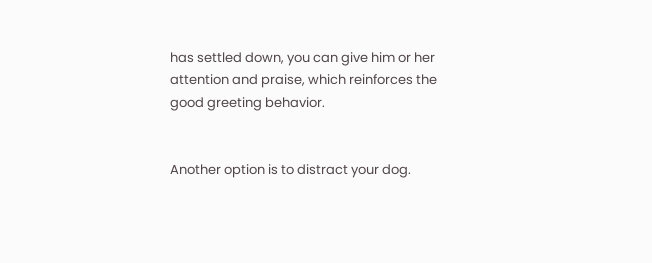has settled down, you can give him or her attention and praise, which reinforces the good greeting behavior.


Another option is to distract your dog.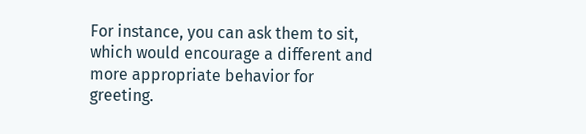For instance, you can ask them to sit, which would encourage a different and more appropriate behavior for greeting.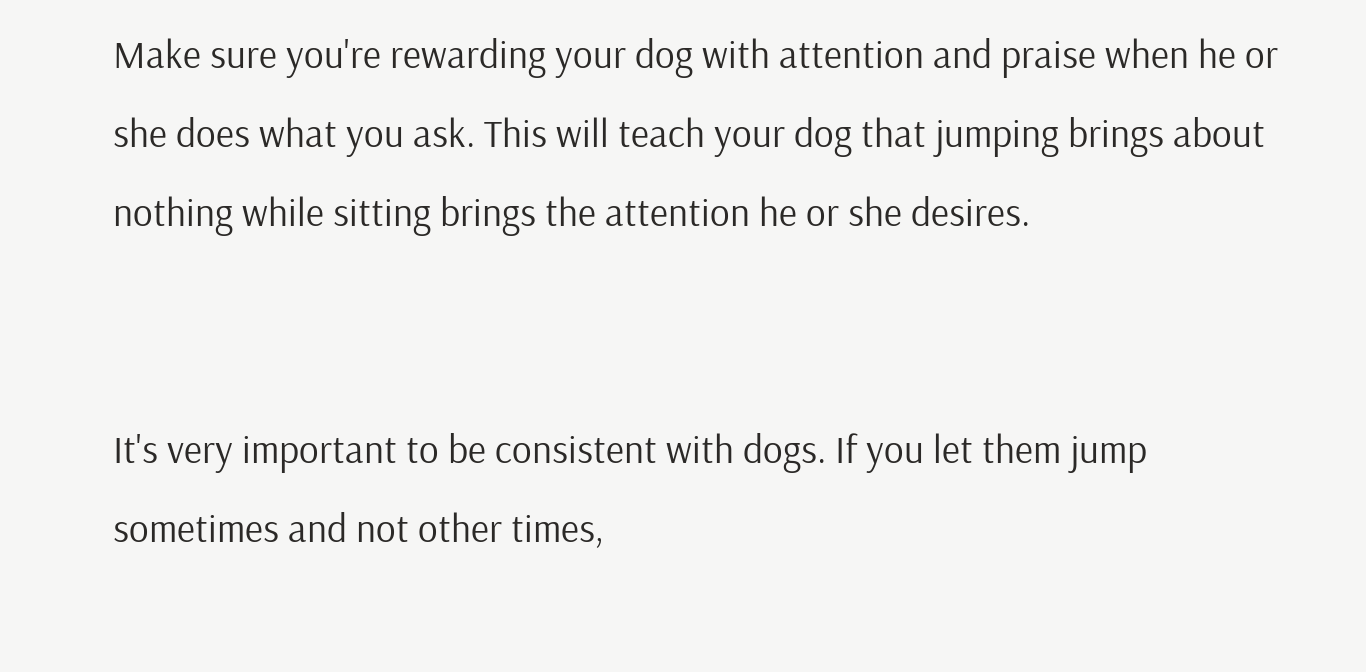Make sure you're rewarding your dog with attention and praise when he or she does what you ask. This will teach your dog that jumping brings about nothing while sitting brings the attention he or she desires.


It's very important to be consistent with dogs. If you let them jump sometimes and not other times,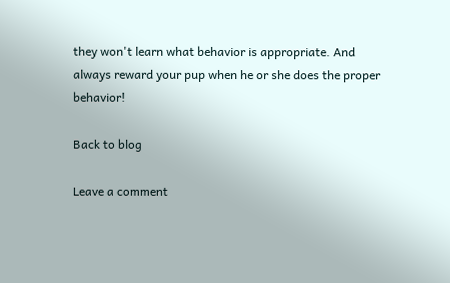they won't learn what behavior is appropriate. And always reward your pup when he or she does the proper behavior!

Back to blog

Leave a comment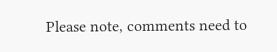Please note, comments need to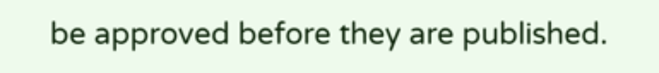be approved before they are published.